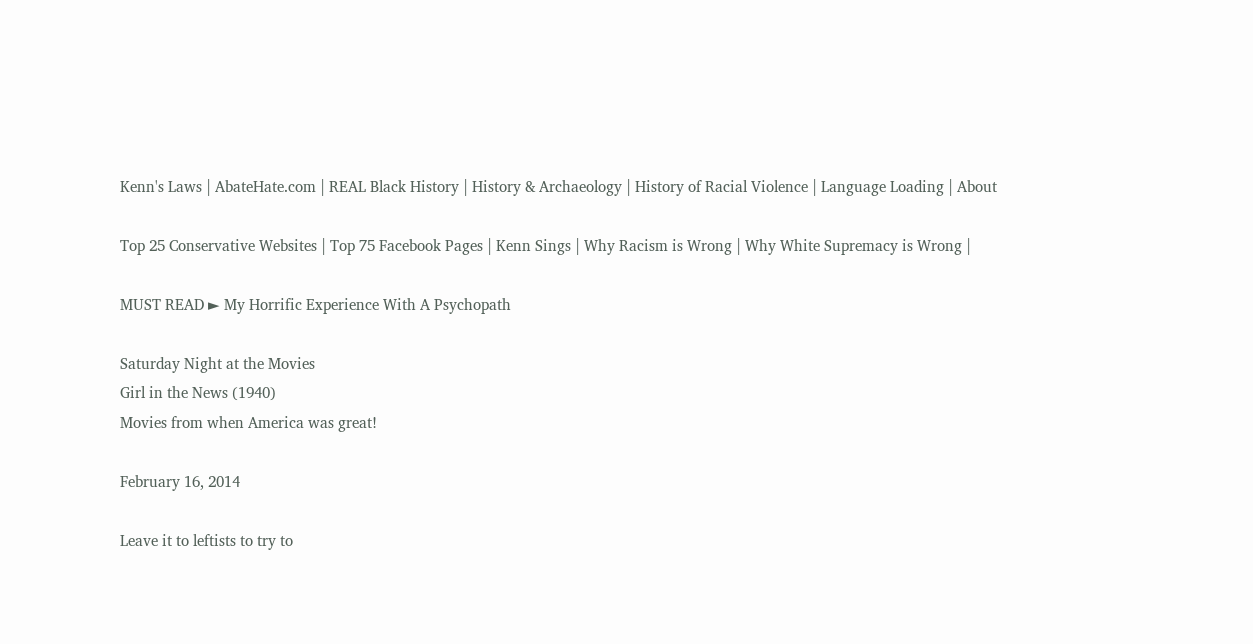Kenn's Laws | AbateHate.com | REAL Black History | History & Archaeology | History of Racial Violence | Language Loading | About

Top 25 Conservative Websites | Top 75 Facebook Pages | Kenn Sings | Why Racism is Wrong | Why White Supremacy is Wrong |

MUST READ ► My Horrific Experience With A Psychopath

Saturday Night at the Movies
Girl in the News (1940)
Movies from when America was great!

February 16, 2014

Leave it to leftists to try to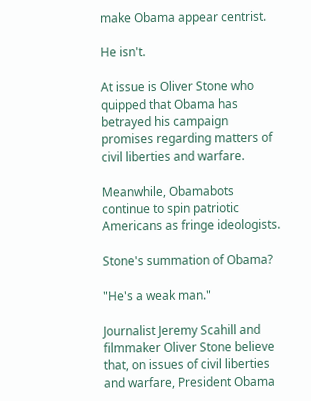make Obama appear centrist.

He isn't.

At issue is Oliver Stone who quipped that Obama has betrayed his campaign promises regarding matters of civil liberties and warfare.

Meanwhile, Obamabots continue to spin patriotic Americans as fringe ideologists.

Stone's summation of Obama?

"He's a weak man."

Journalist Jeremy Scahill and filmmaker Oliver Stone believe that, on issues of civil liberties and warfare, President Obama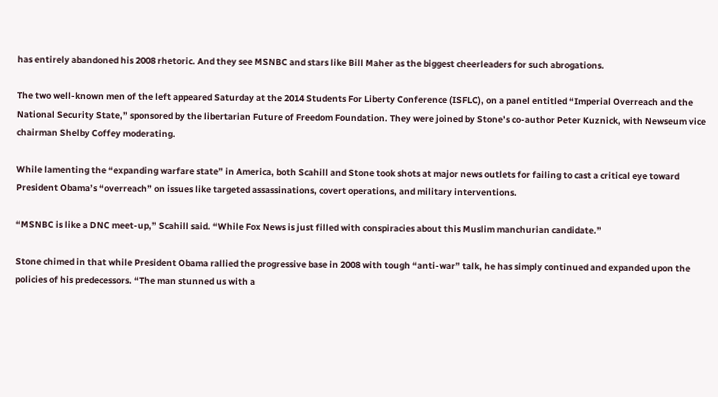has entirely abandoned his 2008 rhetoric. And they see MSNBC and stars like Bill Maher as the biggest cheerleaders for such abrogations.

The two well-known men of the left appeared Saturday at the 2014 Students For Liberty Conference (ISFLC), on a panel entitled “Imperial Overreach and the National Security State,” sponsored by the libertarian Future of Freedom Foundation. They were joined by Stone’s co-author Peter Kuznick, with Newseum vice chairman Shelby Coffey moderating.

While lamenting the “expanding warfare state” in America, both Scahill and Stone took shots at major news outlets for failing to cast a critical eye toward President Obama’s “overreach” on issues like targeted assassinations, covert operations, and military interventions.

“MSNBC is like a DNC meet-up,” Scahill said. “While Fox News is just filled with conspiracies about this Muslim manchurian candidate.”

Stone chimed in that while President Obama rallied the progressive base in 2008 with tough “anti-war” talk, he has simply continued and expanded upon the policies of his predecessors. “The man stunned us with a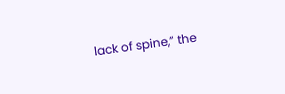lack of spine,” the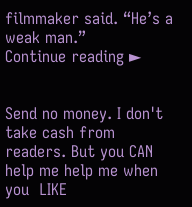filmmaker said. “He’s a weak man.”
Continue reading ►


Send no money. I don't take cash from readers. But you CAN help me help me when you  LIKE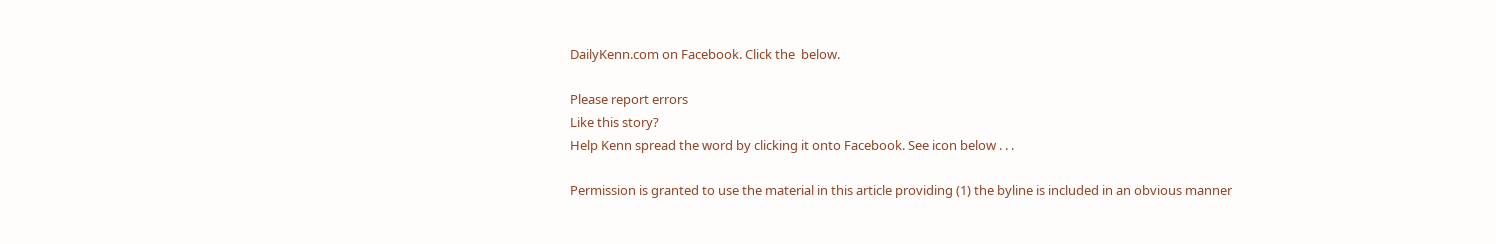DailyKenn.com on Facebook. Click the  below.

Please report errors
Like this story?
Help Kenn spread the word by clicking it onto Facebook. See icon below . . .

Permission is granted to use the material in this article providing (1) the byline is included in an obvious manner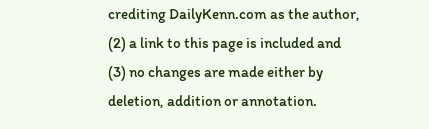crediting DailyKenn.com as the author, (2) a link to this page is included and (3) no changes are made either by deletion, addition or annotation.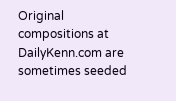Original compositions at DailyKenn.com are sometimes seeded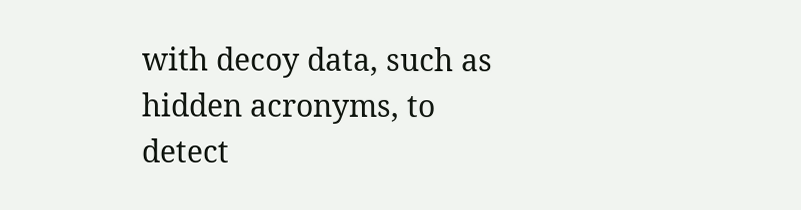with decoy data, such as hidden acronyms, to detect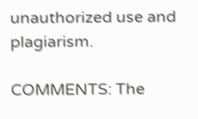unauthorized use and plagiarism.

COMMENTS: The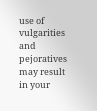use of vulgarities and pejoratives may result in your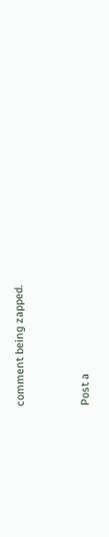comment being zapped.


Post a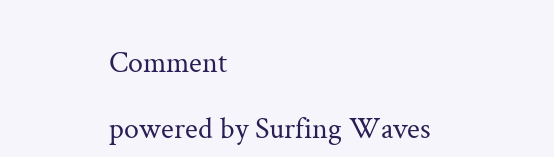Comment

powered by Surfing Waves